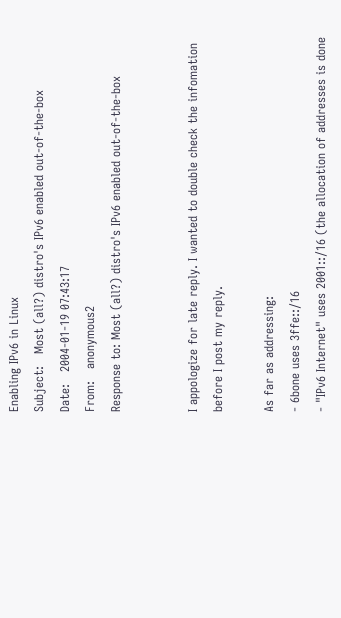Enabling IPv6 in Linux
Subject:   Most (all?) distro's IPv6 enabled out-of-the-box
Date:   2004-01-19 07:43:17
From:   anonymous2
Response to: Most (all?) distro's IPv6 enabled out-of-the-box


I appologize for late reply. I wanted to double check the infomation before I post my reply.

As far as addressing:
- 6bone uses 3ffe::/16
- "IPv6 Internet" uses 2001::/16 (the allocation of addresses is done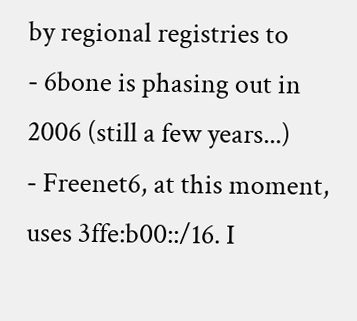by regional registries to
- 6bone is phasing out in 2006 (still a few years...)
- Freenet6, at this moment, uses 3ffe:b00::/16. I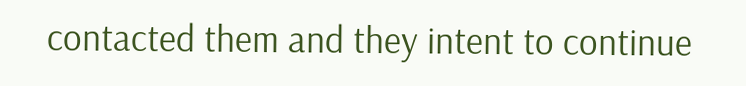contacted them and they intent to continue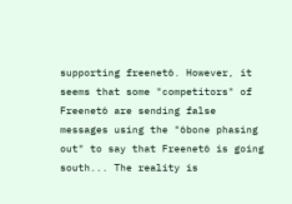supporting freenet6. However, it seems that some "competitors" of Freenet6 are sending false
messages using the "6bone phasing out" to say that Freenet6 is going south... The reality is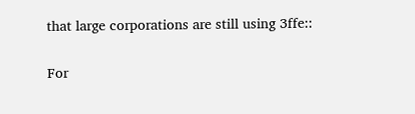that large corporations are still using 3ffe::

For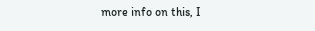more info on this, I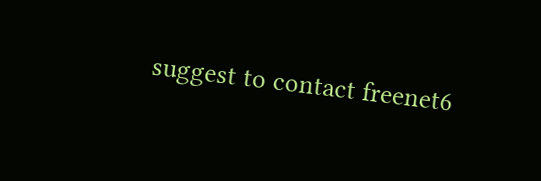suggest to contact freenet6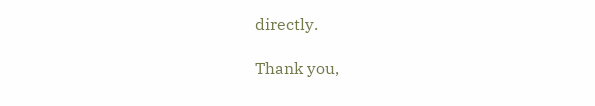directly.

Thank you,